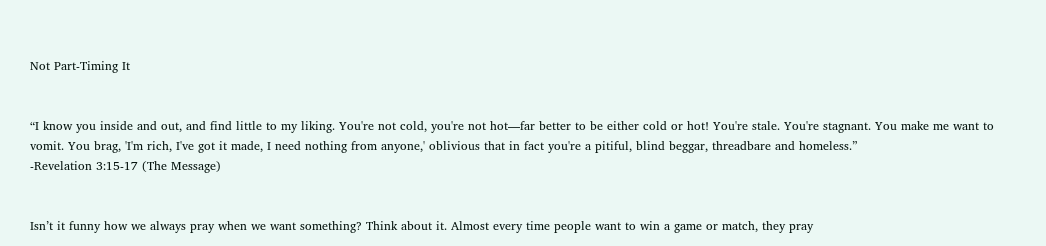Not Part-Timing It


“I know you inside and out, and find little to my liking. You're not cold, you're not hot—far better to be either cold or hot! You're stale. You're stagnant. You make me want to vomit. You brag, 'I'm rich, I've got it made, I need nothing from anyone,' oblivious that in fact you're a pitiful, blind beggar, threadbare and homeless.”
-Revelation 3:15-17 (The Message)


Isn’t it funny how we always pray when we want something? Think about it. Almost every time people want to win a game or match, they pray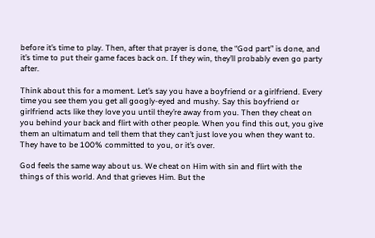before it’s time to play. Then, after that prayer is done, the “God part” is done, and it’s time to put their game faces back on. If they win, they’ll probably even go party after.

Think about this for a moment. Let’s say you have a boyfriend or a girlfriend. Every time you see them you get all googly-eyed and mushy. Say this boyfriend or girlfriend acts like they love you until they’re away from you. Then they cheat on you behind your back and flirt with other people. When you find this out, you give them an ultimatum and tell them that they can’t just love you when they want to. They have to be 100% committed to you, or it’s over.

God feels the same way about us. We cheat on Him with sin and flirt with the things of this world. And that grieves Him. But the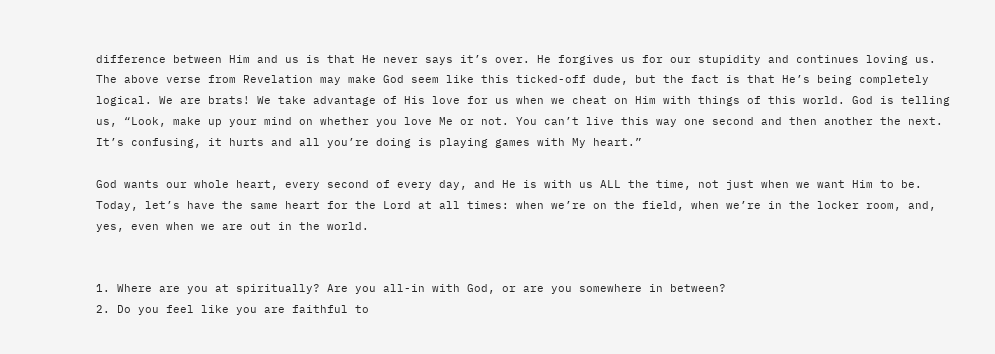difference between Him and us is that He never says it’s over. He forgives us for our stupidity and continues loving us. The above verse from Revelation may make God seem like this ticked-off dude, but the fact is that He’s being completely logical. We are brats! We take advantage of His love for us when we cheat on Him with things of this world. God is telling us, “Look, make up your mind on whether you love Me or not. You can’t live this way one second and then another the next. It’s confusing, it hurts and all you’re doing is playing games with My heart.”

God wants our whole heart, every second of every day, and He is with us ALL the time, not just when we want Him to be. Today, let’s have the same heart for the Lord at all times: when we’re on the field, when we’re in the locker room, and, yes, even when we are out in the world.


1. Where are you at spiritually? Are you all-in with God, or are you somewhere in between?
2. Do you feel like you are faithful to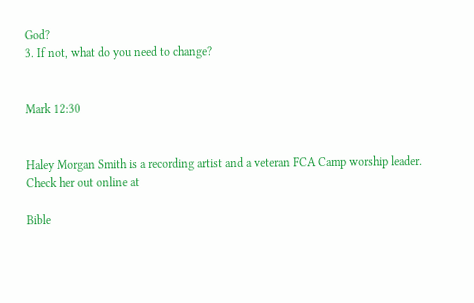God?
3. If not, what do you need to change?


Mark 12:30


Haley Morgan Smith is a recording artist and a veteran FCA Camp worship leader. Check her out online at

Bible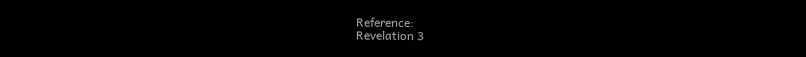Reference:
Revelation 3